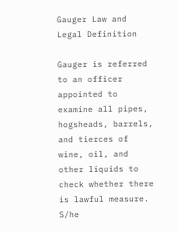Gauger Law and Legal Definition

Gauger is referred to an officer appointed to examine all pipes, hogsheads, barrels, and tierces of wine, oil, and other liquids to check whether there is lawful measure. S/he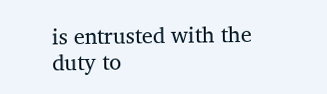is entrusted with the duty to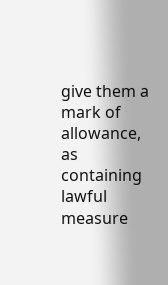give them a mark of allowance, as containing lawful measure